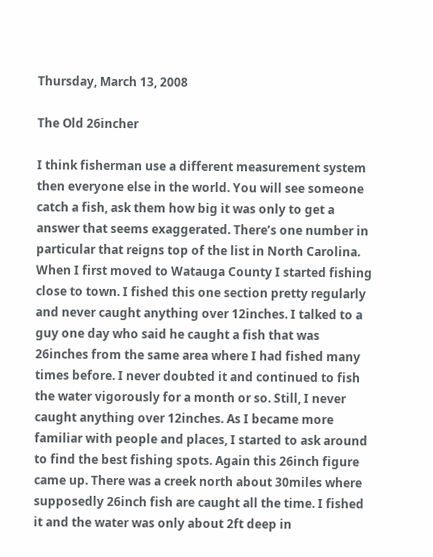Thursday, March 13, 2008

The Old 26incher

I think fisherman use a different measurement system then everyone else in the world. You will see someone catch a fish, ask them how big it was only to get a answer that seems exaggerated. There’s one number in particular that reigns top of the list in North Carolina. When I first moved to Watauga County I started fishing close to town. I fished this one section pretty regularly and never caught anything over 12inches. I talked to a guy one day who said he caught a fish that was 26inches from the same area where I had fished many times before. I never doubted it and continued to fish the water vigorously for a month or so. Still, I never caught anything over 12inches. As I became more familiar with people and places, I started to ask around to find the best fishing spots. Again this 26inch figure came up. There was a creek north about 30miles where supposedly 26inch fish are caught all the time. I fished it and the water was only about 2ft deep in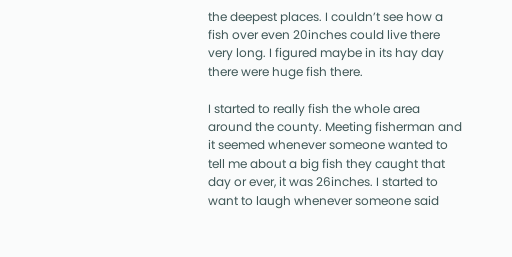the deepest places. I couldn’t see how a fish over even 20inches could live there very long. I figured maybe in its hay day there were huge fish there.

I started to really fish the whole area around the county. Meeting fisherman and it seemed whenever someone wanted to tell me about a big fish they caught that day or ever, it was 26inches. I started to want to laugh whenever someone said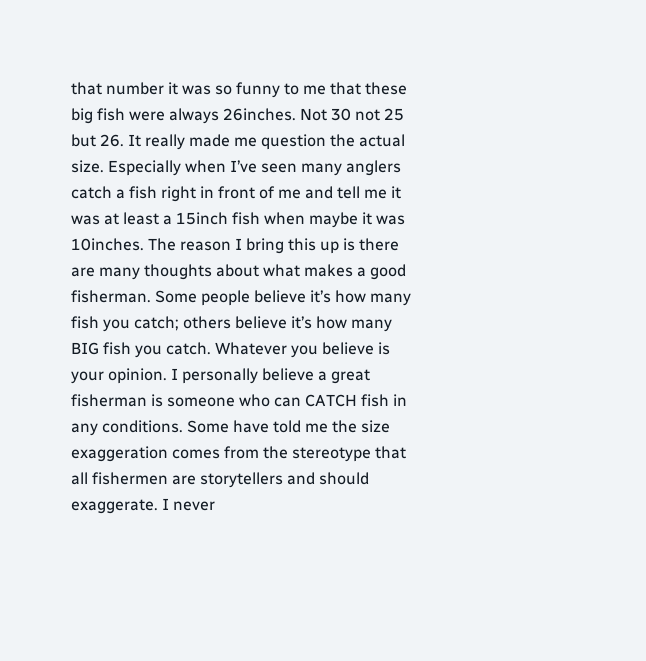that number it was so funny to me that these big fish were always 26inches. Not 30 not 25 but 26. It really made me question the actual size. Especially when I’ve seen many anglers catch a fish right in front of me and tell me it was at least a 15inch fish when maybe it was 10inches. The reason I bring this up is there are many thoughts about what makes a good fisherman. Some people believe it’s how many fish you catch; others believe it’s how many BIG fish you catch. Whatever you believe is your opinion. I personally believe a great fisherman is someone who can CATCH fish in any conditions. Some have told me the size exaggeration comes from the stereotype that all fishermen are storytellers and should exaggerate. I never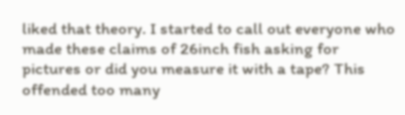liked that theory. I started to call out everyone who made these claims of 26inch fish asking for pictures or did you measure it with a tape? This offended too many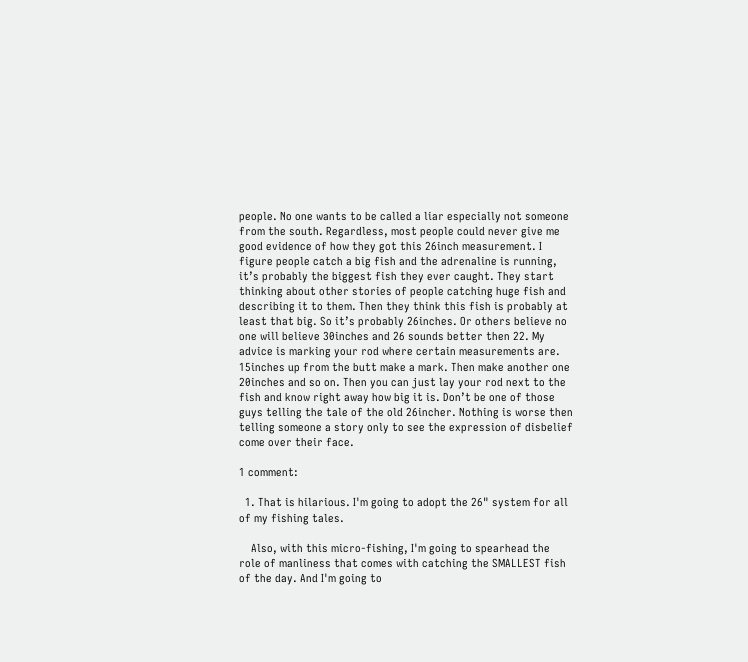people. No one wants to be called a liar especially not someone from the south. Regardless, most people could never give me good evidence of how they got this 26inch measurement. I figure people catch a big fish and the adrenaline is running, it’s probably the biggest fish they ever caught. They start thinking about other stories of people catching huge fish and describing it to them. Then they think this fish is probably at least that big. So it’s probably 26inches. Or others believe no one will believe 30inches and 26 sounds better then 22. My advice is marking your rod where certain measurements are. 15inches up from the butt make a mark. Then make another one 20inches and so on. Then you can just lay your rod next to the fish and know right away how big it is. Don’t be one of those guys telling the tale of the old 26incher. Nothing is worse then telling someone a story only to see the expression of disbelief come over their face.

1 comment:

  1. That is hilarious. I'm going to adopt the 26" system for all of my fishing tales.

    Also, with this micro-fishing, I'm going to spearhead the role of manliness that comes with catching the SMALLEST fish of the day. And I'm going to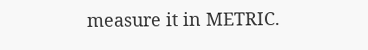measure it in METRIC.